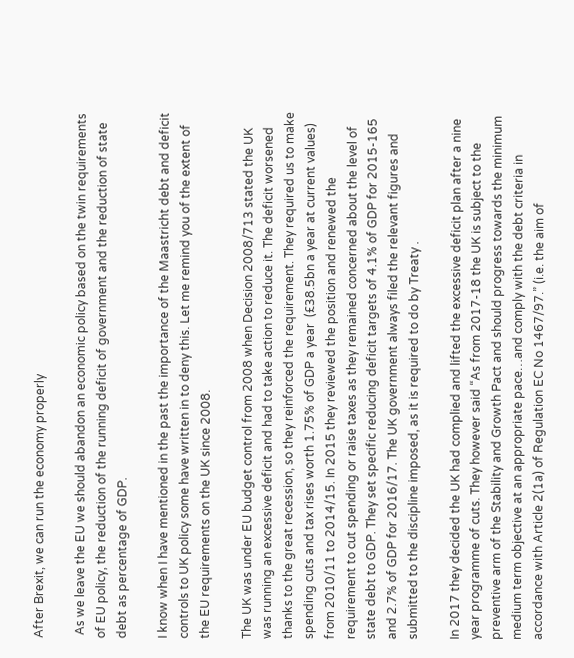After Brexit, we can run the economy properly

 As we leave the EU we should abandon an economic policy based on the twin requirements of EU policy, the reduction of the running deficit of government and the reduction of state debt as percentage of GDP.

I know when I have mentioned in the past the importance of the Maastricht debt and deficit controls to UK policy some have written in to deny this. Let me remind you of the extent of the EU requirements on the UK since 2008.

The UK was under EU budget control from 2008 when Decision 2008/713 stated the UK was running an excessive deficit and had to take action to reduce it. The deficit worsened thanks to the great recession, so they reinforced the requirement. They required us to make spending cuts and tax rises worth 1.75% of GDP a year  (£38.5bn a year at current values) from 2010/11 to 2014/15. In 2015 they reviewed the position and renewed the requirement to cut spending or raise taxes as they remained concerned about the level of state debt to GDP. They set specific reducing deficit targets of 4.1% of GDP for 2015-165 and 2.7% of GDP for 2016/17. The UK government always filed the relevant figures and submitted to the discipline imposed, as it is required to do by Treaty .

In 2017 they decided the UK had complied and lifted the excessive deficit plan after a nine year programme of cuts. They however said “As from 2017-18 the UK is subject to the preventive arm of the Stability and Growth Pact and should progress towards the minimum medium term objective at an appropriate pace…and comply with the debt criteria in accordance with Article 2(1a) of Regulation EC No 1467/97.” (i.e. the aim of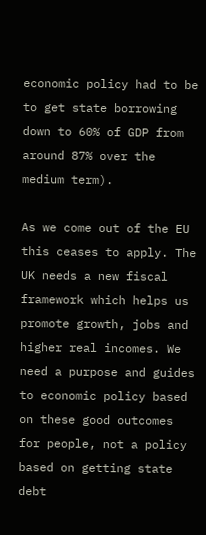economic policy had to be to get state borrowing down to 60% of GDP from around 87% over the medium term).

As we come out of the EU this ceases to apply. The UK needs a new fiscal framework which helps us promote growth, jobs and higher real incomes. We need a purpose and guides to economic policy based on these good outcomes for people, not a policy based on getting state debt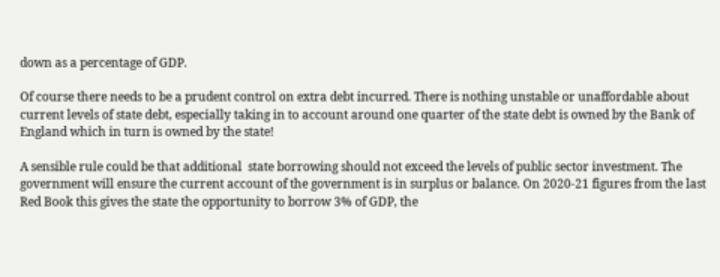down as a percentage of GDP.

Of course there needs to be a prudent control on extra debt incurred. There is nothing unstable or unaffordable about current levels of state debt, especially taking in to account around one quarter of the state debt is owned by the Bank of England which in turn is owned by the state!

A sensible rule could be that additional  state borrowing should not exceed the levels of public sector investment. The government will ensure the current account of the government is in surplus or balance. On 2020-21 figures from the last Red Book this gives the state the opportunity to borrow 3% of GDP, the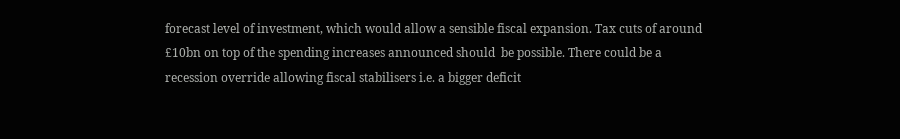forecast level of investment, which would allow a sensible fiscal expansion. Tax cuts of around £10bn on top of the spending increases announced should  be possible. There could be a recession override allowing fiscal stabilisers i.e. a bigger deficit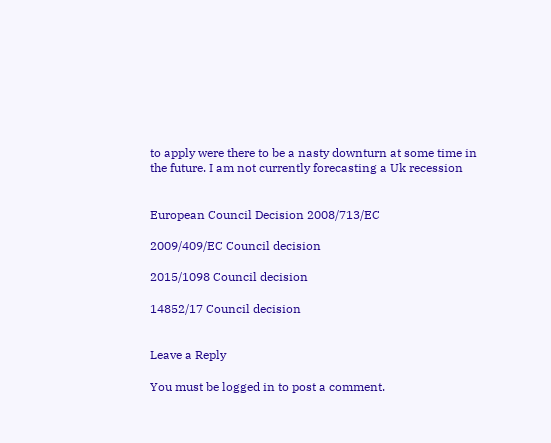to apply were there to be a nasty downturn at some time in the future. I am not currently forecasting a Uk recession


European Council Decision 2008/713/EC

2009/409/EC Council decision

2015/1098 Council decision

14852/17 Council decision


Leave a Reply

You must be logged in to post a comment.